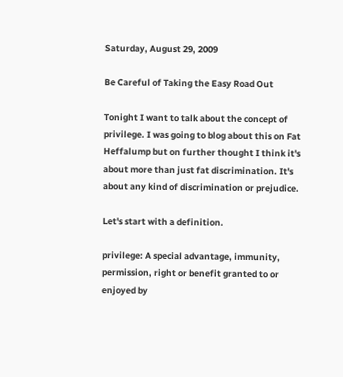Saturday, August 29, 2009

Be Careful of Taking the Easy Road Out

Tonight I want to talk about the concept of privilege. I was going to blog about this on Fat Heffalump but on further thought I think it's about more than just fat discrimination. It's about any kind of discrimination or prejudice.

Let's start with a definition.

privilege: A special advantage, immunity, permission, right or benefit granted to or enjoyed by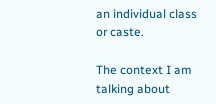an individual class or caste.

The context I am talking about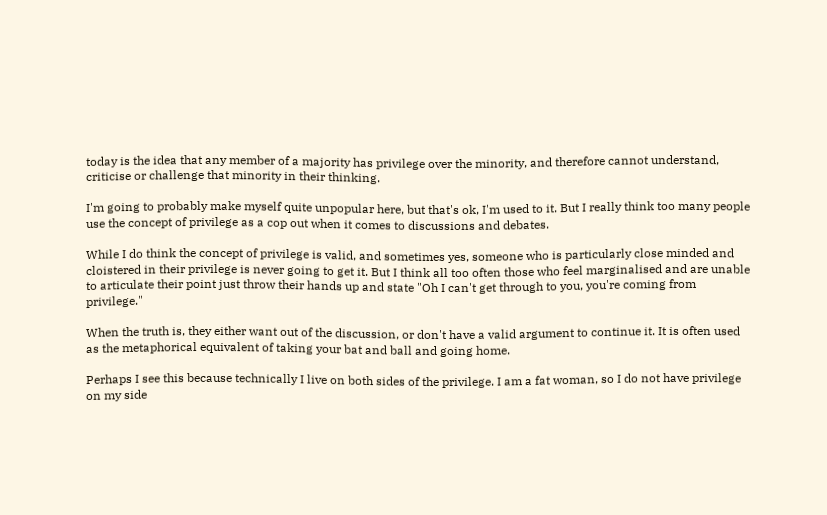today is the idea that any member of a majority has privilege over the minority, and therefore cannot understand, criticise or challenge that minority in their thinking.

I'm going to probably make myself quite unpopular here, but that's ok, I'm used to it. But I really think too many people use the concept of privilege as a cop out when it comes to discussions and debates.

While I do think the concept of privilege is valid, and sometimes yes, someone who is particularly close minded and cloistered in their privilege is never going to get it. But I think all too often those who feel marginalised and are unable to articulate their point just throw their hands up and state "Oh I can't get through to you, you're coming from privilege."

When the truth is, they either want out of the discussion, or don't have a valid argument to continue it. It is often used as the metaphorical equivalent of taking your bat and ball and going home.

Perhaps I see this because technically I live on both sides of the privilege. I am a fat woman, so I do not have privilege on my side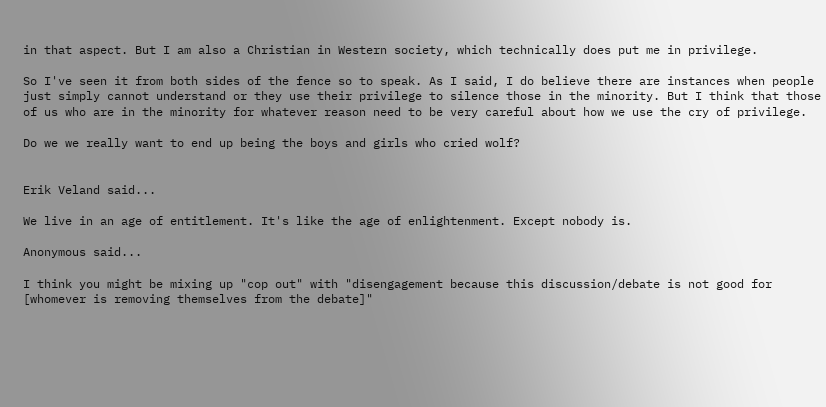in that aspect. But I am also a Christian in Western society, which technically does put me in privilege.

So I've seen it from both sides of the fence so to speak. As I said, I do believe there are instances when people just simply cannot understand or they use their privilege to silence those in the minority. But I think that those of us who are in the minority for whatever reason need to be very careful about how we use the cry of privilege.

Do we we really want to end up being the boys and girls who cried wolf?


Erik Veland said...

We live in an age of entitlement. It's like the age of enlightenment. Except nobody is.

Anonymous said...

I think you might be mixing up "cop out" with "disengagement because this discussion/debate is not good for [whomever is removing themselves from the debate]"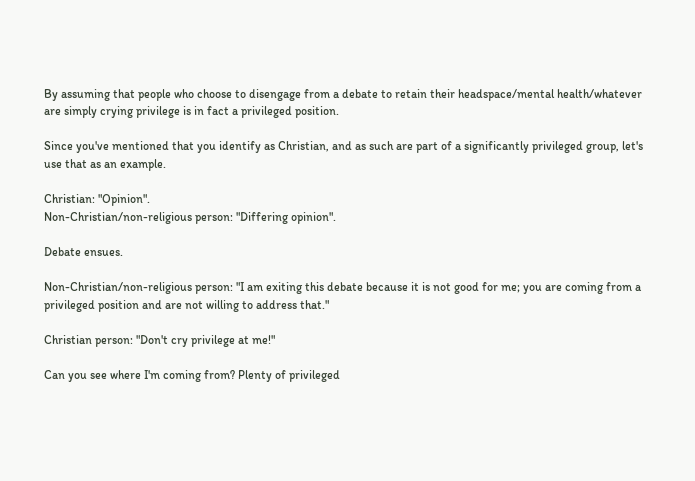By assuming that people who choose to disengage from a debate to retain their headspace/mental health/whatever are simply crying privilege is in fact a privileged position.

Since you've mentioned that you identify as Christian, and as such are part of a significantly privileged group, let's use that as an example.

Christian: "Opinion".
Non-Christian/non-religious person: "Differing opinion".

Debate ensues.

Non-Christian/non-religious person: "I am exiting this debate because it is not good for me; you are coming from a privileged position and are not willing to address that."

Christian person: "Don't cry privilege at me!"

Can you see where I'm coming from? Plenty of privileged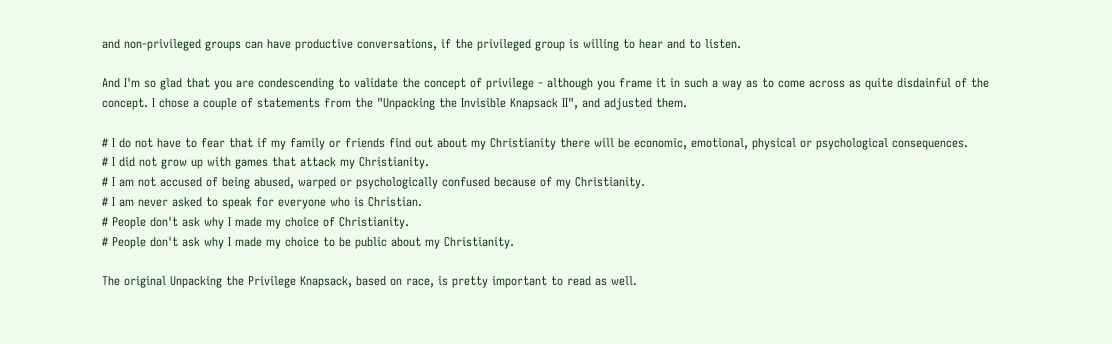and non-privileged groups can have productive conversations, if the privileged group is willing to hear and to listen.

And I'm so glad that you are condescending to validate the concept of privilege - although you frame it in such a way as to come across as quite disdainful of the concept. I chose a couple of statements from the "Unpacking the Invisible Knapsack II", and adjusted them.

# I do not have to fear that if my family or friends find out about my Christianity there will be economic, emotional, physical or psychological consequences.
# I did not grow up with games that attack my Christianity.
# I am not accused of being abused, warped or psychologically confused because of my Christianity.
# I am never asked to speak for everyone who is Christian.
# People don't ask why I made my choice of Christianity.
# People don't ask why I made my choice to be public about my Christianity.

The original Unpacking the Privilege Knapsack, based on race, is pretty important to read as well.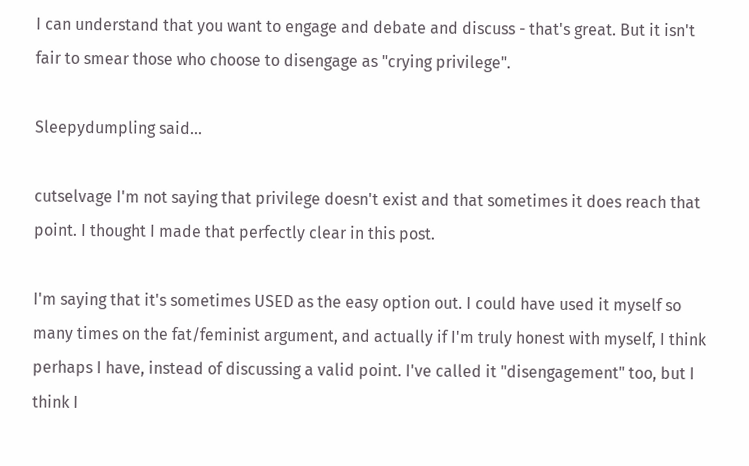I can understand that you want to engage and debate and discuss - that's great. But it isn't fair to smear those who choose to disengage as "crying privilege".

Sleepydumpling said...

cutselvage I'm not saying that privilege doesn't exist and that sometimes it does reach that point. I thought I made that perfectly clear in this post.

I'm saying that it's sometimes USED as the easy option out. I could have used it myself so many times on the fat/feminist argument, and actually if I'm truly honest with myself, I think perhaps I have, instead of discussing a valid point. I've called it "disengagement" too, but I think I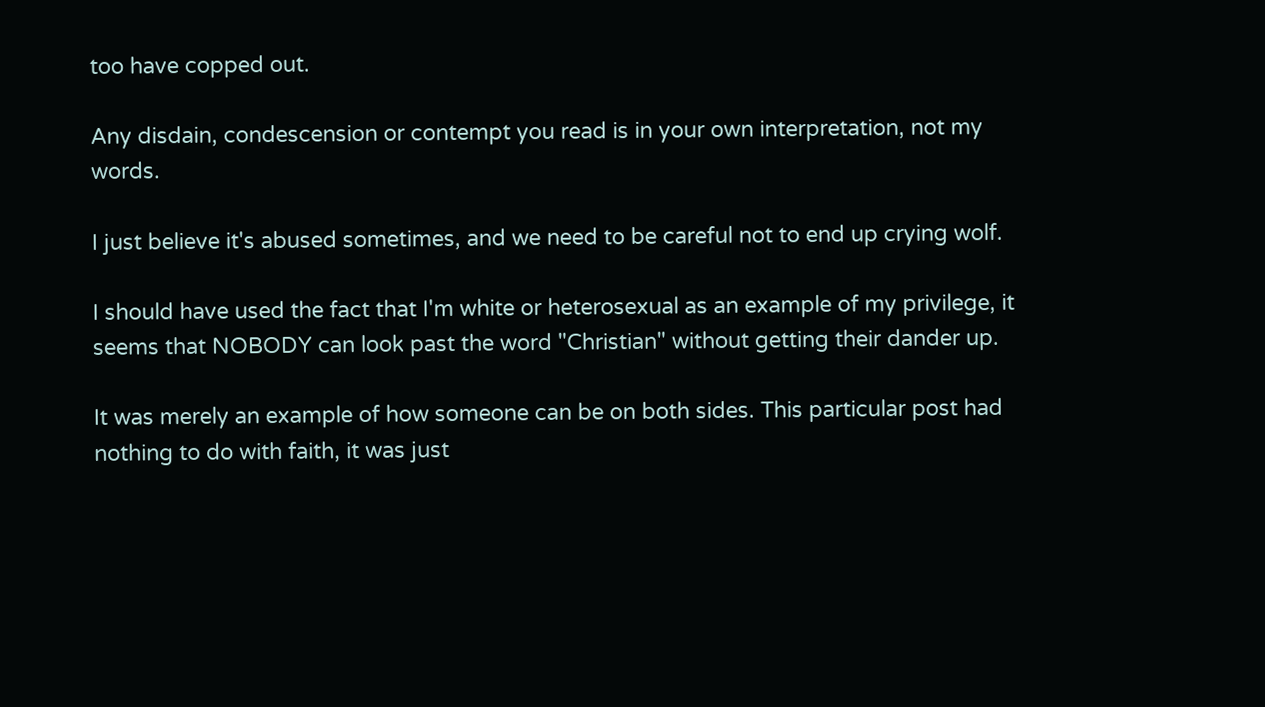too have copped out.

Any disdain, condescension or contempt you read is in your own interpretation, not my words.

I just believe it's abused sometimes, and we need to be careful not to end up crying wolf.

I should have used the fact that I'm white or heterosexual as an example of my privilege, it seems that NOBODY can look past the word "Christian" without getting their dander up.

It was merely an example of how someone can be on both sides. This particular post had nothing to do with faith, it was just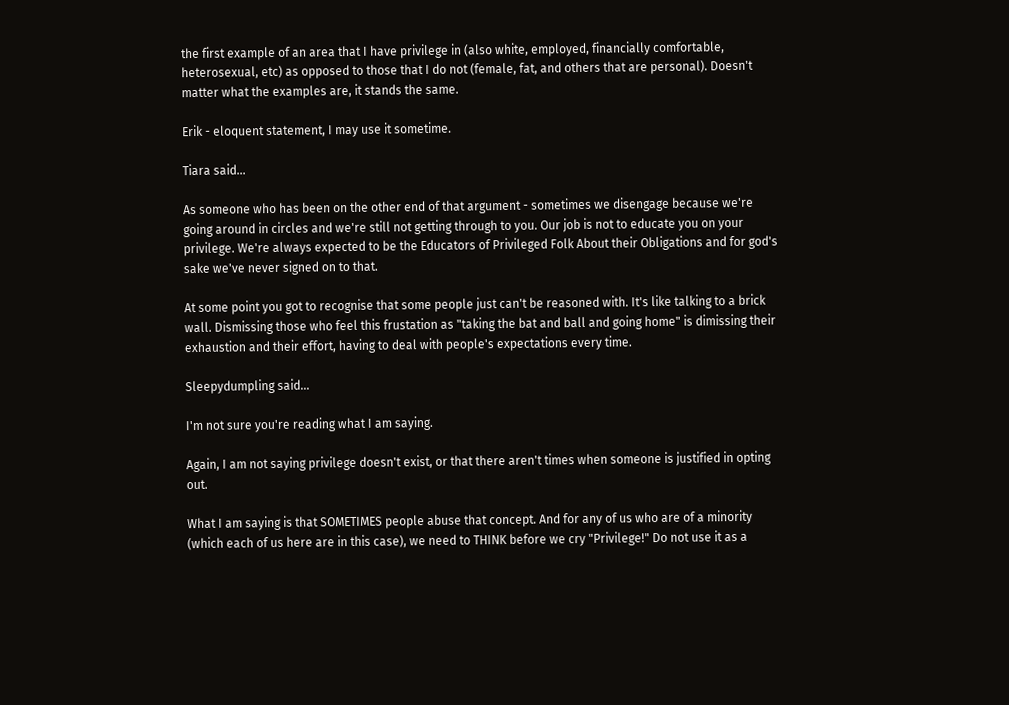the first example of an area that I have privilege in (also white, employed, financially comfortable, heterosexual, etc) as opposed to those that I do not (female, fat, and others that are personal). Doesn't matter what the examples are, it stands the same.

Erik - eloquent statement, I may use it sometime.

Tiara said...

As someone who has been on the other end of that argument - sometimes we disengage because we're going around in circles and we're still not getting through to you. Our job is not to educate you on your privilege. We're always expected to be the Educators of Privileged Folk About their Obligations and for god's sake we've never signed on to that.

At some point you got to recognise that some people just can't be reasoned with. It's like talking to a brick wall. Dismissing those who feel this frustation as "taking the bat and ball and going home" is dimissing their exhaustion and their effort, having to deal with people's expectations every time.

Sleepydumpling said...

I'm not sure you're reading what I am saying.

Again, I am not saying privilege doesn't exist, or that there aren't times when someone is justified in opting out.

What I am saying is that SOMETIMES people abuse that concept. And for any of us who are of a minority (which each of us here are in this case), we need to THINK before we cry "Privilege!" Do not use it as a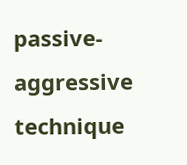passive-aggressive technique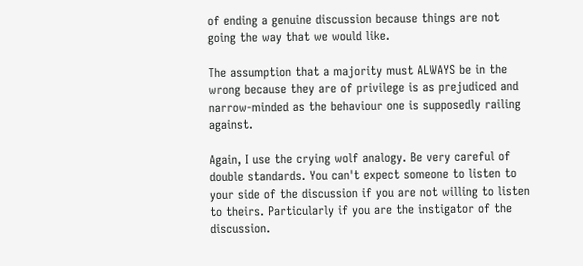of ending a genuine discussion because things are not going the way that we would like.

The assumption that a majority must ALWAYS be in the wrong because they are of privilege is as prejudiced and narrow-minded as the behaviour one is supposedly railing against.

Again, I use the crying wolf analogy. Be very careful of double standards. You can't expect someone to listen to your side of the discussion if you are not willing to listen to theirs. Particularly if you are the instigator of the discussion.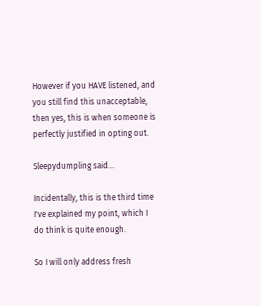However if you HAVE listened, and you still find this unacceptable, then yes, this is when someone is perfectly justified in opting out.

Sleepydumpling said...

Incidentally, this is the third time I've explained my point, which I do think is quite enough.

So I will only address fresh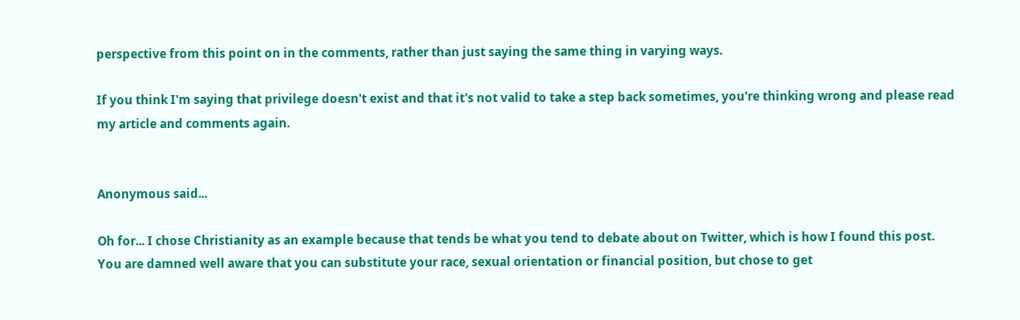perspective from this point on in the comments, rather than just saying the same thing in varying ways.

If you think I'm saying that privilege doesn't exist and that it's not valid to take a step back sometimes, you're thinking wrong and please read my article and comments again.


Anonymous said...

Oh for... I chose Christianity as an example because that tends be what you tend to debate about on Twitter, which is how I found this post. You are damned well aware that you can substitute your race, sexual orientation or financial position, but chose to get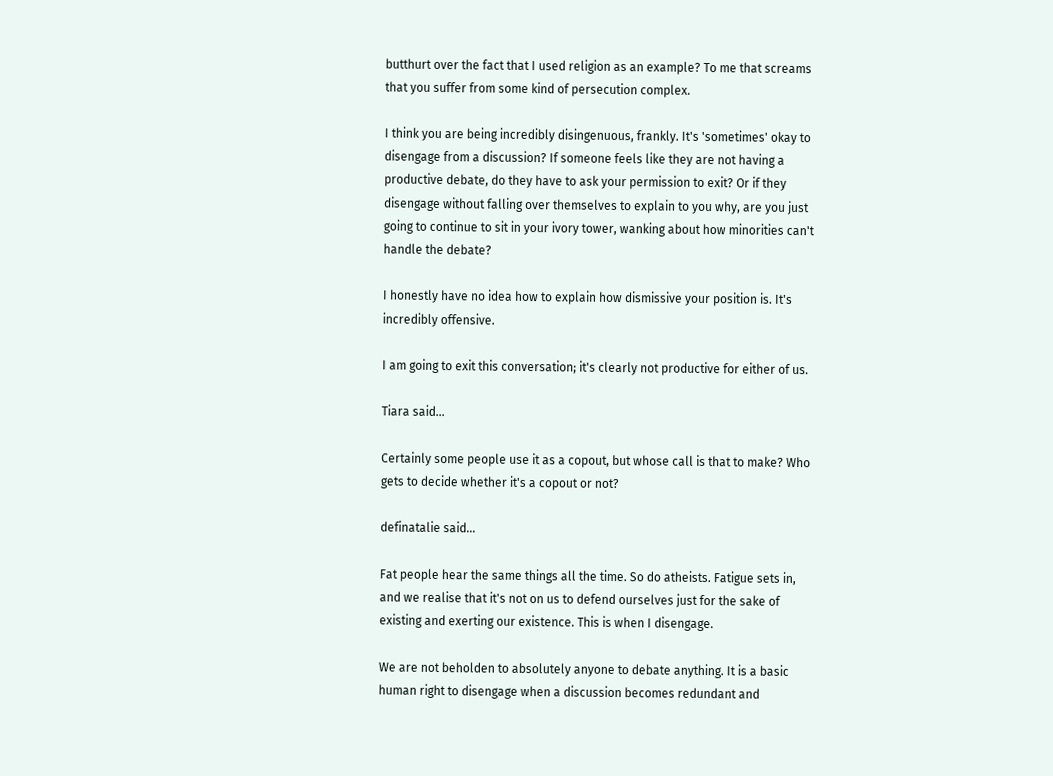butthurt over the fact that I used religion as an example? To me that screams that you suffer from some kind of persecution complex.

I think you are being incredibly disingenuous, frankly. It's 'sometimes' okay to disengage from a discussion? If someone feels like they are not having a productive debate, do they have to ask your permission to exit? Or if they disengage without falling over themselves to explain to you why, are you just going to continue to sit in your ivory tower, wanking about how minorities can't handle the debate?

I honestly have no idea how to explain how dismissive your position is. It's incredibly offensive.

I am going to exit this conversation; it's clearly not productive for either of us.

Tiara said...

Certainly some people use it as a copout, but whose call is that to make? Who gets to decide whether it's a copout or not?

definatalie said...

Fat people hear the same things all the time. So do atheists. Fatigue sets in, and we realise that it's not on us to defend ourselves just for the sake of existing and exerting our existence. This is when I disengage.

We are not beholden to absolutely anyone to debate anything. It is a basic human right to disengage when a discussion becomes redundant and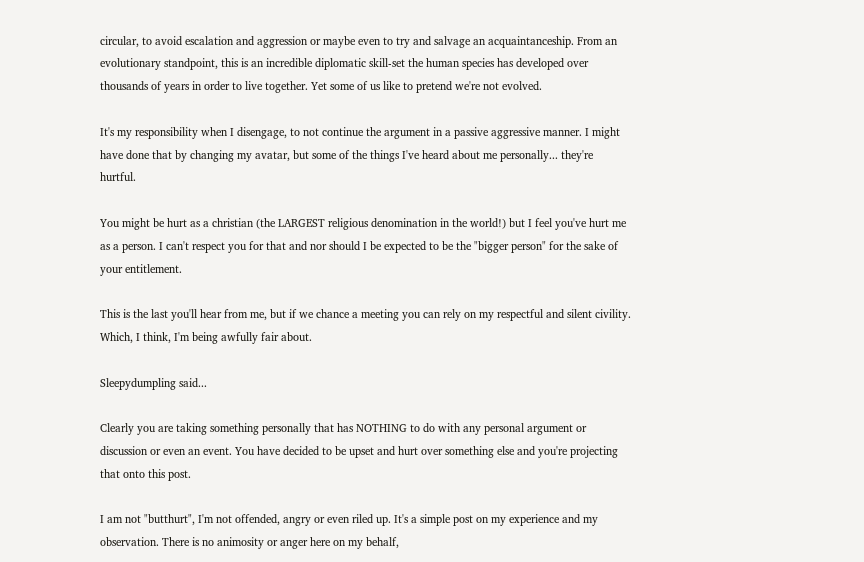circular, to avoid escalation and aggression or maybe even to try and salvage an acquaintanceship. From an evolutionary standpoint, this is an incredible diplomatic skill-set the human species has developed over thousands of years in order to live together. Yet some of us like to pretend we're not evolved.

It's my responsibility when I disengage, to not continue the argument in a passive aggressive manner. I might have done that by changing my avatar, but some of the things I've heard about me personally... they're hurtful.

You might be hurt as a christian (the LARGEST religious denomination in the world!) but I feel you've hurt me as a person. I can't respect you for that and nor should I be expected to be the "bigger person" for the sake of your entitlement.

This is the last you'll hear from me, but if we chance a meeting you can rely on my respectful and silent civility. Which, I think, I'm being awfully fair about.

Sleepydumpling said...

Clearly you are taking something personally that has NOTHING to do with any personal argument or discussion or even an event. You have decided to be upset and hurt over something else and you're projecting that onto this post.

I am not "butthurt", I'm not offended, angry or even riled up. It's a simple post on my experience and my observation. There is no animosity or anger here on my behalf,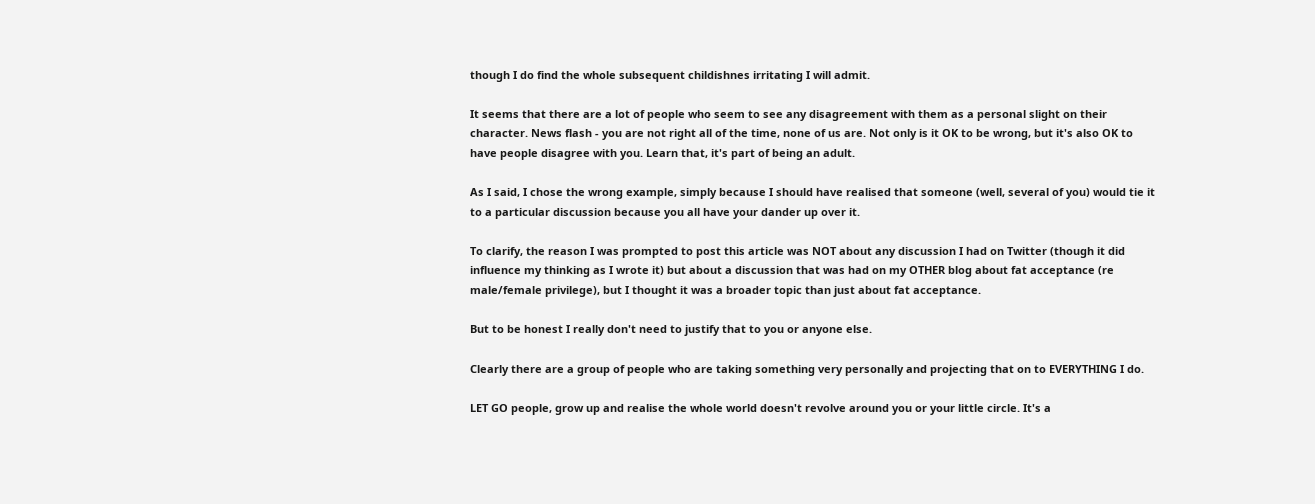though I do find the whole subsequent childishnes irritating I will admit.

It seems that there are a lot of people who seem to see any disagreement with them as a personal slight on their character. News flash - you are not right all of the time, none of us are. Not only is it OK to be wrong, but it's also OK to have people disagree with you. Learn that, it's part of being an adult.

As I said, I chose the wrong example, simply because I should have realised that someone (well, several of you) would tie it to a particular discussion because you all have your dander up over it.

To clarify, the reason I was prompted to post this article was NOT about any discussion I had on Twitter (though it did influence my thinking as I wrote it) but about a discussion that was had on my OTHER blog about fat acceptance (re male/female privilege), but I thought it was a broader topic than just about fat acceptance.

But to be honest I really don't need to justify that to you or anyone else.

Clearly there are a group of people who are taking something very personally and projecting that on to EVERYTHING I do.

LET GO people, grow up and realise the whole world doesn't revolve around you or your little circle. It's a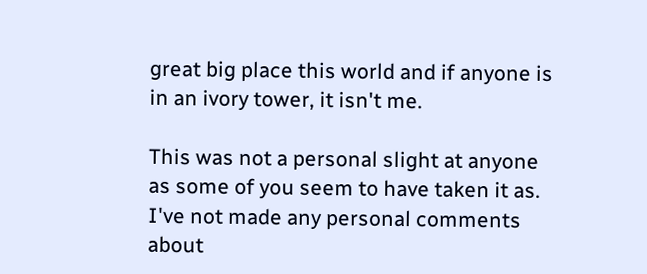great big place this world and if anyone is in an ivory tower, it isn't me.

This was not a personal slight at anyone as some of you seem to have taken it as. I've not made any personal comments about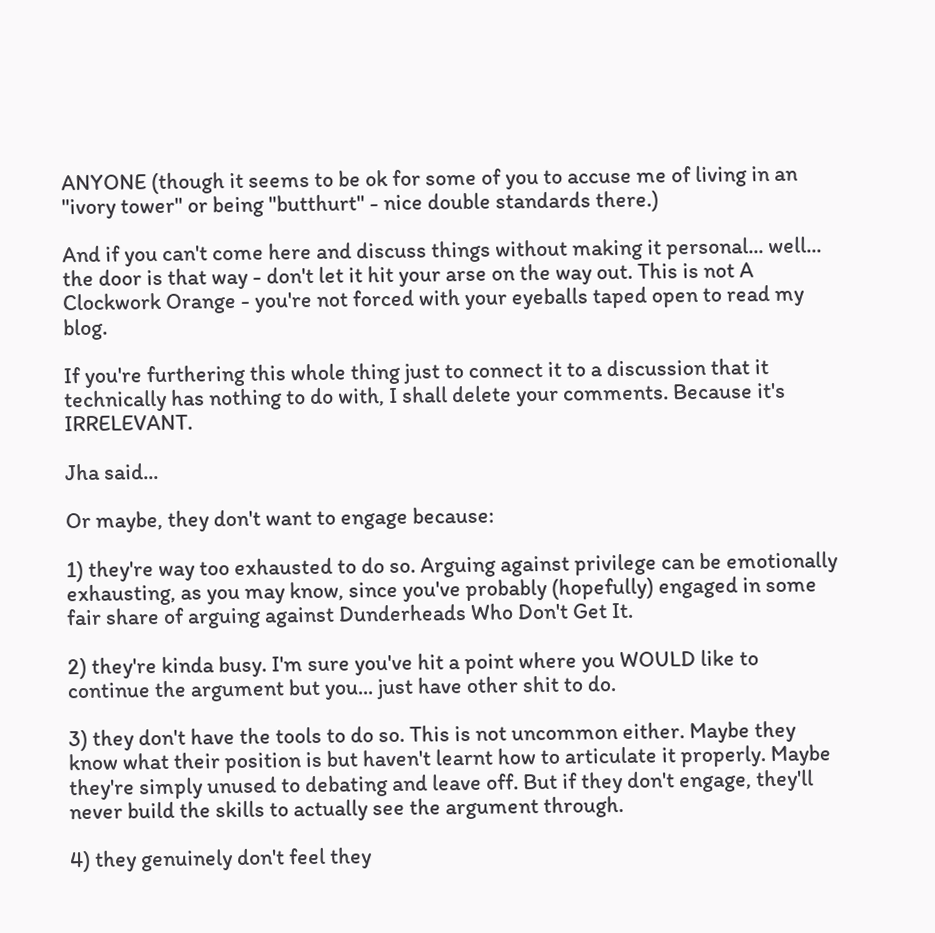ANYONE (though it seems to be ok for some of you to accuse me of living in an "ivory tower" or being "butthurt" - nice double standards there.)

And if you can't come here and discuss things without making it personal... well... the door is that way - don't let it hit your arse on the way out. This is not A Clockwork Orange - you're not forced with your eyeballs taped open to read my blog.

If you're furthering this whole thing just to connect it to a discussion that it technically has nothing to do with, I shall delete your comments. Because it's IRRELEVANT.

Jha said...

Or maybe, they don't want to engage because:

1) they're way too exhausted to do so. Arguing against privilege can be emotionally exhausting, as you may know, since you've probably (hopefully) engaged in some fair share of arguing against Dunderheads Who Don't Get It.

2) they're kinda busy. I'm sure you've hit a point where you WOULD like to continue the argument but you... just have other shit to do.

3) they don't have the tools to do so. This is not uncommon either. Maybe they know what their position is but haven't learnt how to articulate it properly. Maybe they're simply unused to debating and leave off. But if they don't engage, they'll never build the skills to actually see the argument through.

4) they genuinely don't feel they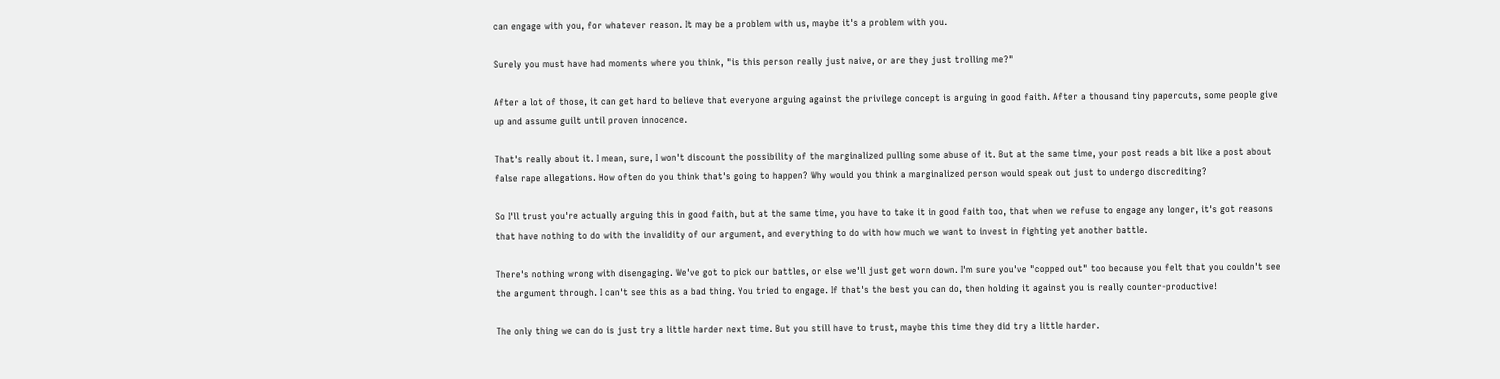can engage with you, for whatever reason. It may be a problem with us, maybe it's a problem with you.

Surely you must have had moments where you think, "is this person really just naive, or are they just trolling me?"

After a lot of those, it can get hard to believe that everyone arguing against the privilege concept is arguing in good faith. After a thousand tiny papercuts, some people give up and assume guilt until proven innocence.

That's really about it. I mean, sure, I won't discount the possibility of the marginalized pulling some abuse of it. But at the same time, your post reads a bit like a post about false rape allegations. How often do you think that's going to happen? Why would you think a marginalized person would speak out just to undergo discrediting?

So I'll trust you're actually arguing this in good faith, but at the same time, you have to take it in good faith too, that when we refuse to engage any longer, it's got reasons that have nothing to do with the invalidity of our argument, and everything to do with how much we want to invest in fighting yet another battle.

There's nothing wrong with disengaging. We've got to pick our battles, or else we'll just get worn down. I'm sure you've "copped out" too because you felt that you couldn't see the argument through. I can't see this as a bad thing. You tried to engage. If that's the best you can do, then holding it against you is really counter-productive!

The only thing we can do is just try a little harder next time. But you still have to trust, maybe this time they did try a little harder.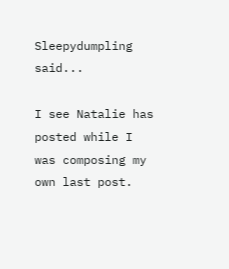Sleepydumpling said...

I see Natalie has posted while I was composing my own last post.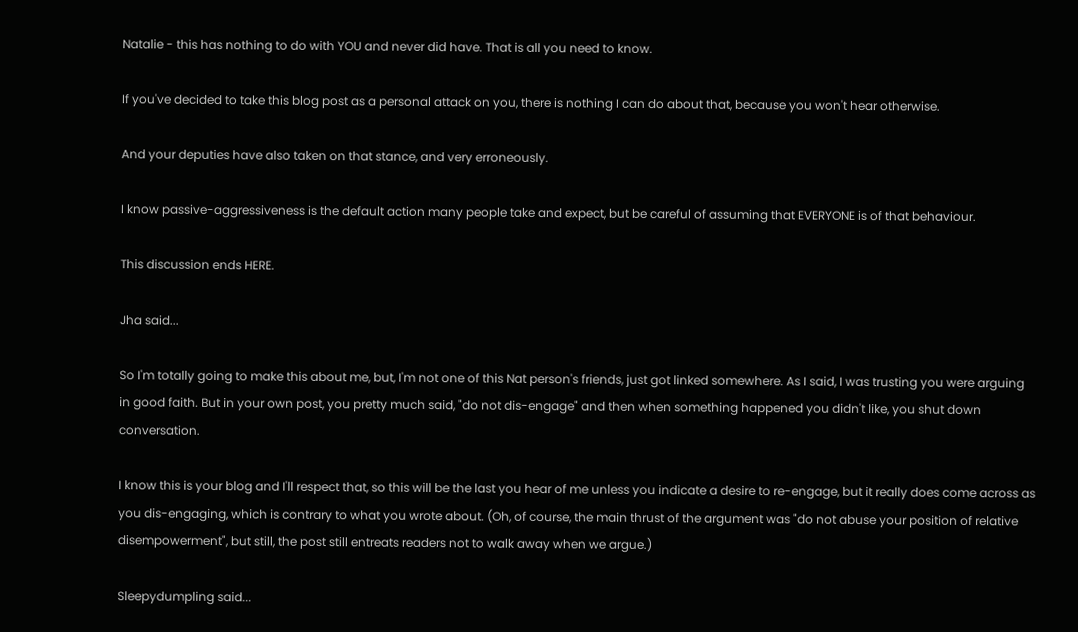Natalie - this has nothing to do with YOU and never did have. That is all you need to know.

If you've decided to take this blog post as a personal attack on you, there is nothing I can do about that, because you won't hear otherwise.

And your deputies have also taken on that stance, and very erroneously.

I know passive-aggressiveness is the default action many people take and expect, but be careful of assuming that EVERYONE is of that behaviour.

This discussion ends HERE.

Jha said...

So I'm totally going to make this about me, but, I'm not one of this Nat person's friends, just got linked somewhere. As I said, I was trusting you were arguing in good faith. But in your own post, you pretty much said, "do not dis-engage" and then when something happened you didn't like, you shut down conversation.

I know this is your blog and I'll respect that, so this will be the last you hear of me unless you indicate a desire to re-engage, but it really does come across as you dis-engaging, which is contrary to what you wrote about. (Oh, of course, the main thrust of the argument was "do not abuse your position of relative disempowerment", but still, the post still entreats readers not to walk away when we argue.)

Sleepydumpling said...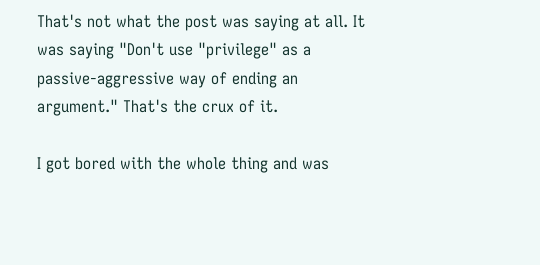That's not what the post was saying at all. It was saying "Don't use "privilege" as a passive-aggressive way of ending an argument." That's the crux of it.

I got bored with the whole thing and was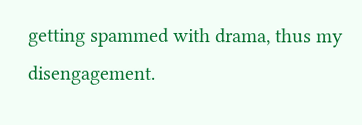getting spammed with drama, thus my disengagement.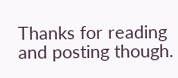Thanks for reading and posting though.